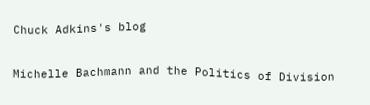Chuck Adkins's blog

Michelle Bachmann and the Politics of Division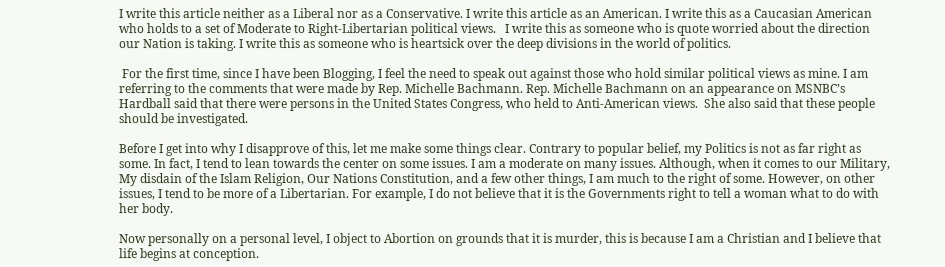I write this article neither as a Liberal nor as a Conservative. I write this article as an American. I write this as a Caucasian American who holds to a set of Moderate to Right-Libertarian political views.   I write this as someone who is quote worried about the direction our Nation is taking. I write this as someone who is heartsick over the deep divisions in the world of politics.

 For the first time, since I have been Blogging, I feel the need to speak out against those who hold similar political views as mine. I am referring to the comments that were made by Rep. Michelle Bachmann. Rep. Michelle Bachmann on an appearance on MSNBC’s Hardball said that there were persons in the United States Congress, who held to Anti-American views.  She also said that these people should be investigated.

Before I get into why I disapprove of this, let me make some things clear. Contrary to popular belief, my Politics is not as far right as some. In fact, I tend to lean towards the center on some issues. I am a moderate on many issues. Although, when it comes to our Military, My disdain of the Islam Religion, Our Nations Constitution, and a few other things, I am much to the right of some. However, on other issues, I tend to be more of a Libertarian. For example, I do not believe that it is the Governments right to tell a woman what to do with her body.

Now personally on a personal level, I object to Abortion on grounds that it is murder, this is because I am a Christian and I believe that life begins at conception.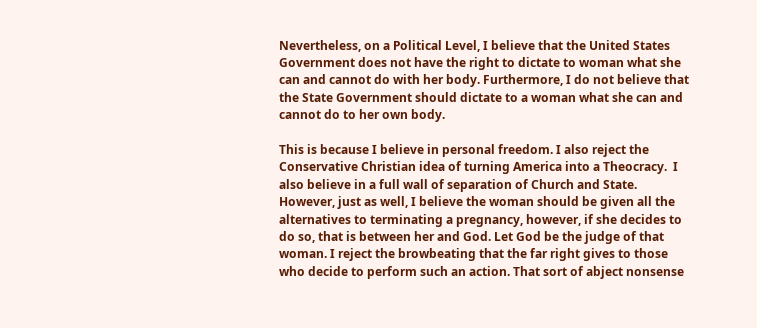Nevertheless, on a Political Level, I believe that the United States Government does not have the right to dictate to woman what she can and cannot do with her body. Furthermore, I do not believe that the State Government should dictate to a woman what she can and cannot do to her own body.

This is because I believe in personal freedom. I also reject the Conservative Christian idea of turning America into a Theocracy.  I also believe in a full wall of separation of Church and State.  However, just as well, I believe the woman should be given all the alternatives to terminating a pregnancy, however, if she decides to do so, that is between her and God. Let God be the judge of that woman. I reject the browbeating that the far right gives to those who decide to perform such an action. That sort of abject nonsense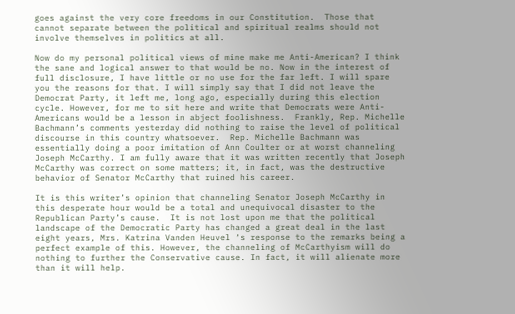goes against the very core freedoms in our Constitution.  Those that cannot separate between the political and spiritual realms should not involve themselves in politics at all.

Now do my personal political views of mine make me Anti-American? I think the sane and logical answer to that would be no. Now in the interest of full disclosure, I have little or no use for the far left. I will spare you the reasons for that. I will simply say that I did not leave the Democrat Party, it left me, long ago, especially during this election cycle. However, for me to sit here and write that Democrats were Anti-Americans would be a lesson in abject foolishness.  Frankly, Rep. Michelle Bachmann’s comments yesterday did nothing to raise the level of political discourse in this country whatsoever.  Rep. Michelle Bachmann was essentially doing a poor imitation of Ann Coulter or at worst channeling Joseph McCarthy. I am fully aware that it was written recently that Joseph McCarthy was correct on some matters; it, in fact, was the destructive behavior of Senator McCarthy that ruined his career.

It is this writer’s opinion that channeling Senator Joseph McCarthy in this desperate hour would be a total and unequivocal disaster to the Republican Party’s cause.  It is not lost upon me that the political landscape of the Democratic Party has changed a great deal in the last eight years, Mrs. Katrina Vanden Heuvel ‘s response to the remarks being a perfect example of this. However, the channeling of McCarthyism will do nothing to further the Conservative cause. In fact, it will alienate more than it will help.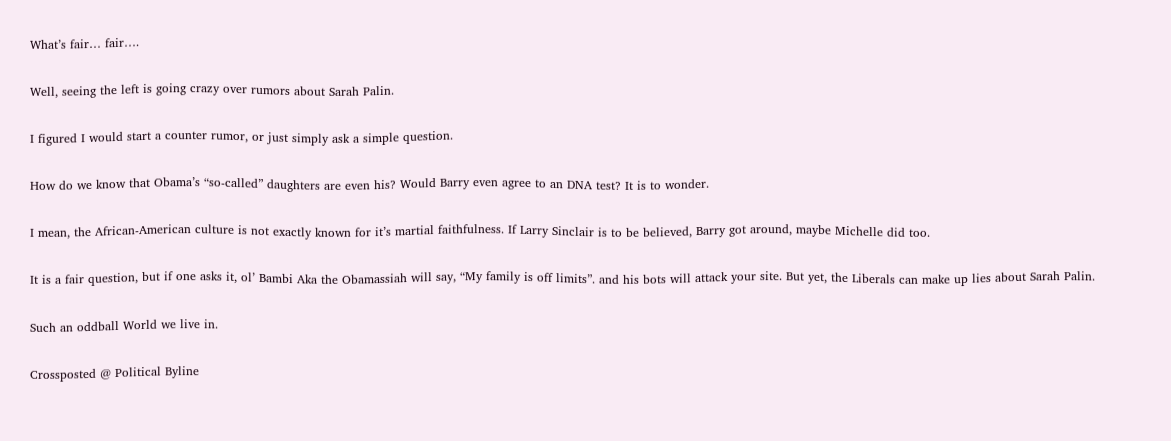What’s fair… fair….

Well, seeing the left is going crazy over rumors about Sarah Palin.

I figured I would start a counter rumor, or just simply ask a simple question.

How do we know that Obama’s “so-called” daughters are even his? Would Barry even agree to an DNA test? It is to wonder.

I mean, the African-American culture is not exactly known for it’s martial faithfulness. If Larry Sinclair is to be believed, Barry got around, maybe Michelle did too.

It is a fair question, but if one asks it, ol’ Bambi Aka the Obamassiah will say, “My family is off limits”. and his bots will attack your site. But yet, the Liberals can make up lies about Sarah Palin.

Such an oddball World we live in.

Crossposted @ Political Byline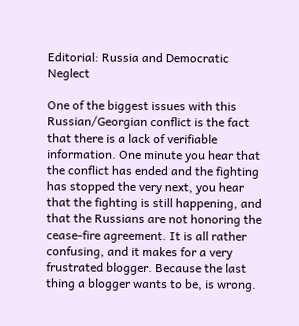Editorial: Russia and Democratic Neglect

One of the biggest issues with this Russian/Georgian conflict is the fact that there is a lack of verifiable information. One minute you hear that the conflict has ended and the fighting has stopped the very next, you hear that the fighting is still happening, and that the Russians are not honoring the cease-fire agreement. It is all rather confusing, and it makes for a very frustrated blogger. Because the last thing a blogger wants to be, is wrong.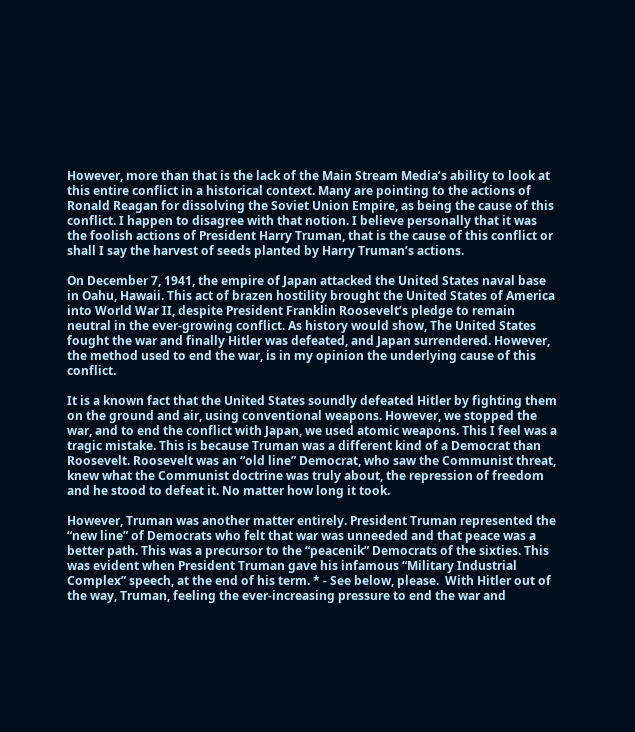However, more than that is the lack of the Main Stream Media’s ability to look at this entire conflict in a historical context. Many are pointing to the actions of Ronald Reagan for dissolving the Soviet Union Empire, as being the cause of this conflict. I happen to disagree with that notion. I believe personally that it was the foolish actions of President Harry Truman, that is the cause of this conflict or shall I say the harvest of seeds planted by Harry Truman’s actions.

On December 7, 1941, the empire of Japan attacked the United States naval base in Oahu, Hawaii. This act of brazen hostility brought the United States of America into World War II, despite President Franklin Roosevelt’s pledge to remain neutral in the ever-growing conflict. As history would show, The United States fought the war and finally Hitler was defeated, and Japan surrendered. However, the method used to end the war, is in my opinion the underlying cause of this conflict.

It is a known fact that the United States soundly defeated Hitler by fighting them on the ground and air, using conventional weapons. However, we stopped the war, and to end the conflict with Japan, we used atomic weapons. This I feel was a tragic mistake. This is because Truman was a different kind of a Democrat than Roosevelt. Roosevelt was an “old line” Democrat, who saw the Communist threat, knew what the Communist doctrine was truly about, the repression of freedom and he stood to defeat it. No matter how long it took.

However, Truman was another matter entirely. President Truman represented the “new line” of Democrats who felt that war was unneeded and that peace was a better path. This was a precursor to the “peacenik” Democrats of the sixties. This was evident when President Truman gave his infamous “Military Industrial Complex” speech, at the end of his term. * - See below, please.  With Hitler out of the way, Truman, feeling the ever-increasing pressure to end the war and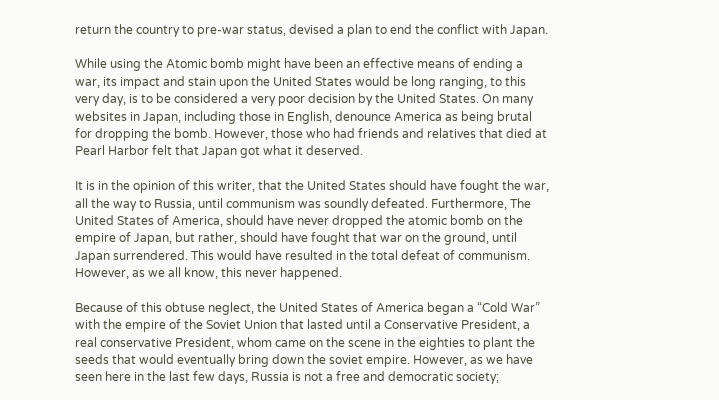return the country to pre-war status, devised a plan to end the conflict with Japan.

While using the Atomic bomb might have been an effective means of ending a war, its impact and stain upon the United States would be long ranging, to this very day, is to be considered a very poor decision by the United States. On many websites in Japan, including those in English, denounce America as being brutal for dropping the bomb. However, those who had friends and relatives that died at Pearl Harbor felt that Japan got what it deserved.

It is in the opinion of this writer, that the United States should have fought the war, all the way to Russia, until communism was soundly defeated. Furthermore, The United States of America, should have never dropped the atomic bomb on the empire of Japan, but rather, should have fought that war on the ground, until Japan surrendered. This would have resulted in the total defeat of communism. However, as we all know, this never happened.

Because of this obtuse neglect, the United States of America began a “Cold War” with the empire of the Soviet Union that lasted until a Conservative President, a real conservative President, whom came on the scene in the eighties to plant the seeds that would eventually bring down the soviet empire. However, as we have seen here in the last few days, Russia is not a free and democratic society;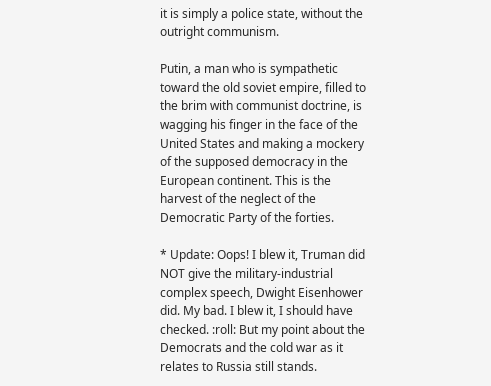it is simply a police state, without the outright communism.

Putin, a man who is sympathetic toward the old soviet empire, filled to the brim with communist doctrine, is wagging his finger in the face of the United States and making a mockery of the supposed democracy in the European continent. This is the harvest of the neglect of the Democratic Party of the forties.

* Update: Oops! I blew it, Truman did NOT give the military-industrial complex speech, Dwight Eisenhower did. My bad. I blew it, I should have checked. :roll: But my point about the Democrats and the cold war as it relates to Russia still stands.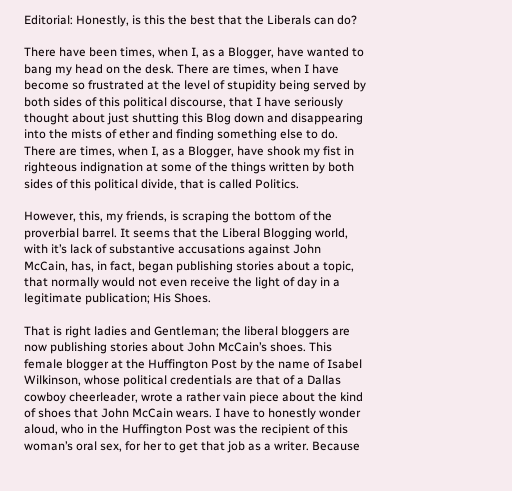Editorial: Honestly, is this the best that the Liberals can do?

There have been times, when I, as a Blogger, have wanted to bang my head on the desk. There are times, when I have become so frustrated at the level of stupidity being served by both sides of this political discourse, that I have seriously thought about just shutting this Blog down and disappearing into the mists of ether and finding something else to do. There are times, when I, as a Blogger, have shook my fist in righteous indignation at some of the things written by both sides of this political divide, that is called Politics.

However, this, my friends, is scraping the bottom of the proverbial barrel. It seems that the Liberal Blogging world, with it’s lack of substantive accusations against John McCain, has, in fact, began publishing stories about a topic, that normally would not even receive the light of day in a legitimate publication; His Shoes.

That is right ladies and Gentleman; the liberal bloggers are now publishing stories about John McCain’s shoes. This female blogger at the Huffington Post by the name of Isabel Wilkinson, whose political credentials are that of a Dallas cowboy cheerleader, wrote a rather vain piece about the kind of shoes that John McCain wears. I have to honestly wonder aloud, who in the Huffington Post was the recipient of this woman’s oral sex, for her to get that job as a writer. Because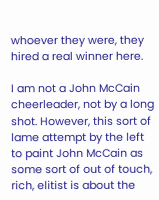whoever they were, they hired a real winner here.

I am not a John McCain cheerleader, not by a long shot. However, this sort of lame attempt by the left to paint John McCain as some sort of out of touch, rich, elitist is about the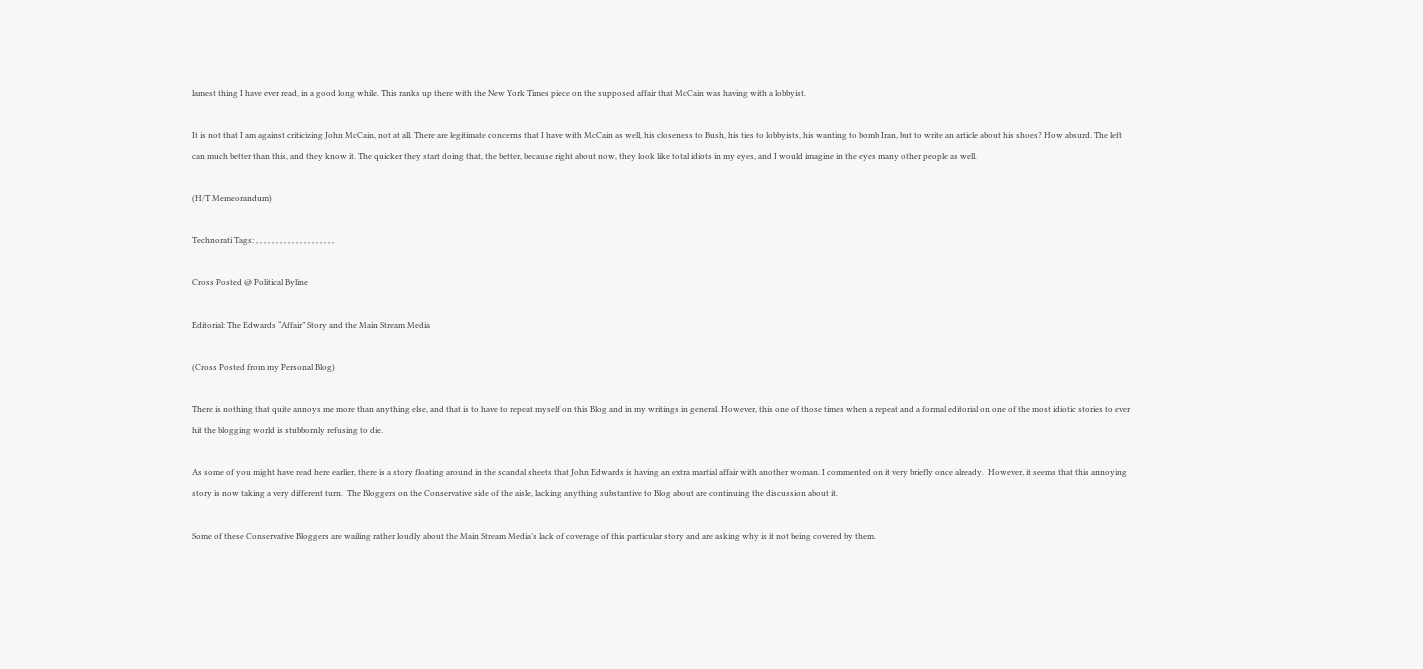lamest thing I have ever read, in a good long while. This ranks up there with the New York Times piece on the supposed affair that McCain was having with a lobbyist.

It is not that I am against criticizing John McCain, not at all. There are legitimate concerns that I have with McCain as well, his closeness to Bush, his ties to lobbyists, his wanting to bomb Iran, but to write an article about his shoes? How absurd. The left can much better than this, and they know it. The quicker they start doing that, the better, because right about now, they look like total idiots in my eyes, and I would imagine in the eyes many other people as well.

(H/T Memeorandum)

Technorati Tags: , , , , , , , , , , , , , , , , , , , ,

Cross Posted @ Political Byline

Editorial: The Edwards “Affair” Story and the Main Stream Media

(Cross Posted from my Personal Blog)

There is nothing that quite annoys me more than anything else, and that is to have to repeat myself on this Blog and in my writings in general. However, this one of those times when a repeat and a formal editorial on one of the most idiotic stories to ever hit the blogging world is stubbornly refusing to die.

As some of you might have read here earlier, there is a story floating around in the scandal sheets that John Edwards is having an extra martial affair with another woman. I commented on it very briefly once already.  However, it seems that this annoying story is now taking a very different turn.  The Bloggers on the Conservative side of the aisle, lacking anything substantive to Blog about are continuing the discussion about it.

Some of these Conservative Bloggers are wailing rather loudly about the Main Stream Media’s lack of coverage of this particular story and are asking why is it not being covered by them.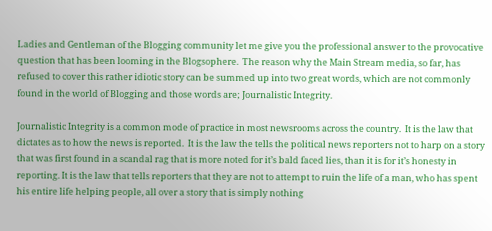Ladies and Gentleman of the Blogging community let me give you the professional answer to the provocative question that has been looming in the Blogsophere.  The reason why the Main Stream media, so far, has refused to cover this rather idiotic story can be summed up into two great words, which are not commonly found in the world of Blogging and those words are; Journalistic Integrity.

Journalistic Integrity is a common mode of practice in most newsrooms across the country.  It is the law that dictates as to how the news is reported.  It is the law the tells the political news reporters not to harp on a story that was first found in a scandal rag that is more noted for it’s bald faced lies, than it is for it’s honesty in reporting. It is the law that tells reporters that they are not to attempt to ruin the life of a man, who has spent his entire life helping people, all over a story that is simply nothing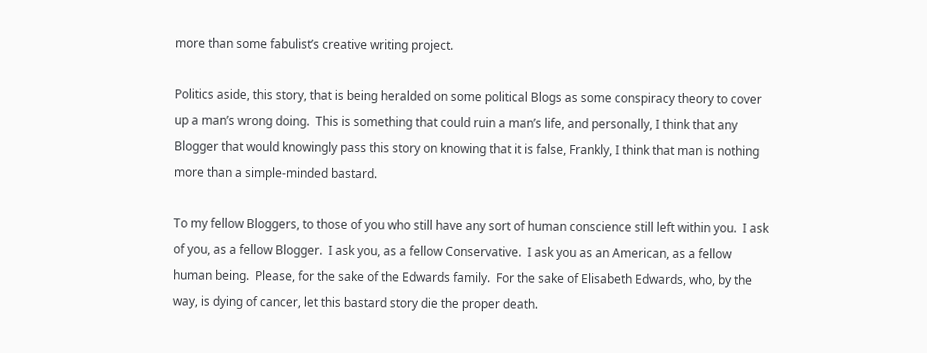more than some fabulist’s creative writing project.

Politics aside, this story, that is being heralded on some political Blogs as some conspiracy theory to cover up a man’s wrong doing.  This is something that could ruin a man’s life, and personally, I think that any Blogger that would knowingly pass this story on knowing that it is false, Frankly, I think that man is nothing more than a simple-minded bastard.

To my fellow Bloggers, to those of you who still have any sort of human conscience still left within you.  I ask of you, as a fellow Blogger.  I ask you, as a fellow Conservative.  I ask you as an American, as a fellow human being.  Please, for the sake of the Edwards family.  For the sake of Elisabeth Edwards, who, by the way, is dying of cancer, let this bastard story die the proper death.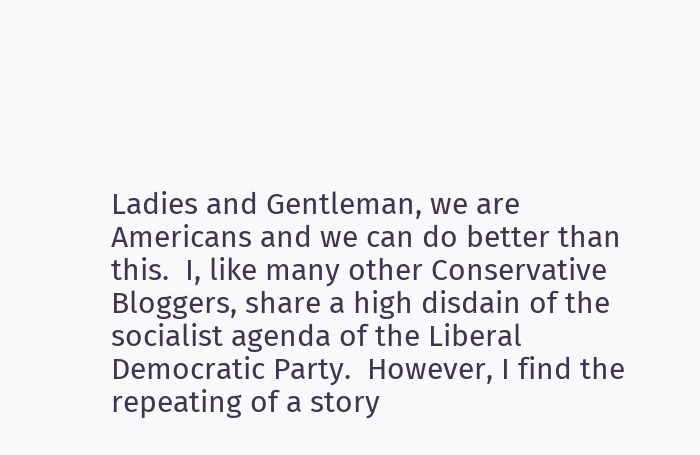Ladies and Gentleman, we are Americans and we can do better than this.  I, like many other Conservative Bloggers, share a high disdain of the socialist agenda of the Liberal Democratic Party.  However, I find the repeating of a story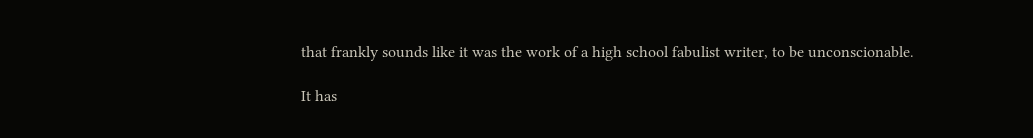that frankly sounds like it was the work of a high school fabulist writer, to be unconscionable.

It has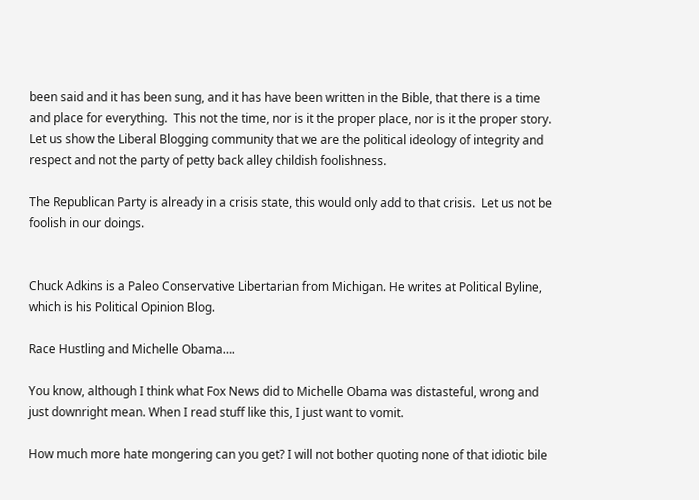been said and it has been sung, and it has have been written in the Bible, that there is a time and place for everything.  This not the time, nor is it the proper place, nor is it the proper story.  Let us show the Liberal Blogging community that we are the political ideology of integrity and respect and not the party of petty back alley childish foolishness.

The Republican Party is already in a crisis state, this would only add to that crisis.  Let us not be foolish in our doings.


Chuck Adkins is a Paleo Conservative Libertarian from Michigan. He writes at Political Byline, which is his Political Opinion Blog.

Race Hustling and Michelle Obama….

You know, although I think what Fox News did to Michelle Obama was distasteful, wrong and just downright mean. When I read stuff like this, I just want to vomit.

How much more hate mongering can you get? I will not bother quoting none of that idiotic bile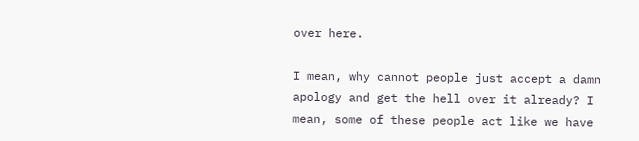over here.

I mean, why cannot people just accept a damn apology and get the hell over it already? I mean, some of these people act like we have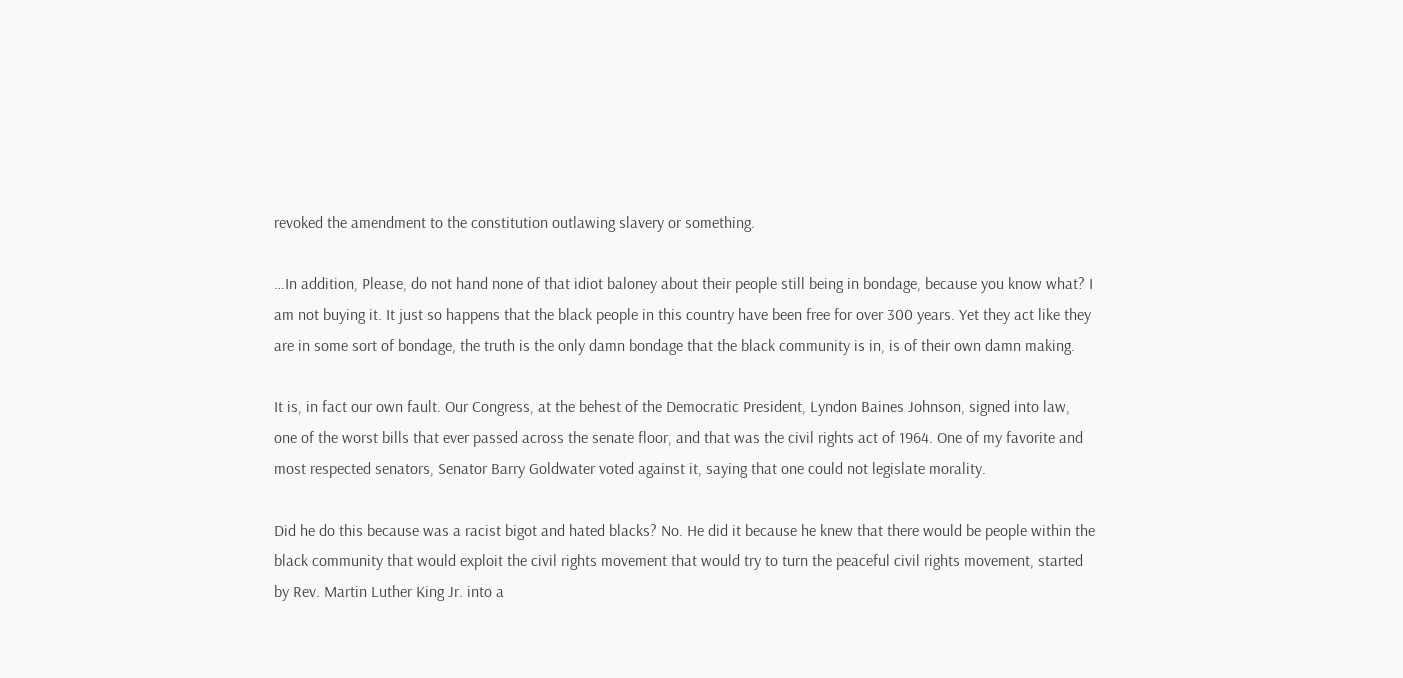revoked the amendment to the constitution outlawing slavery or something.

…In addition, Please, do not hand none of that idiot baloney about their people still being in bondage, because you know what? I am not buying it. It just so happens that the black people in this country have been free for over 300 years. Yet they act like they are in some sort of bondage, the truth is the only damn bondage that the black community is in, is of their own damn making.

It is, in fact our own fault. Our Congress, at the behest of the Democratic President, Lyndon Baines Johnson, signed into law, one of the worst bills that ever passed across the senate floor, and that was the civil rights act of 1964. One of my favorite and most respected senators, Senator Barry Goldwater voted against it, saying that one could not legislate morality.

Did he do this because was a racist bigot and hated blacks? No. He did it because he knew that there would be people within the black community that would exploit the civil rights movement that would try to turn the peaceful civil rights movement, started by Rev. Martin Luther King Jr. into a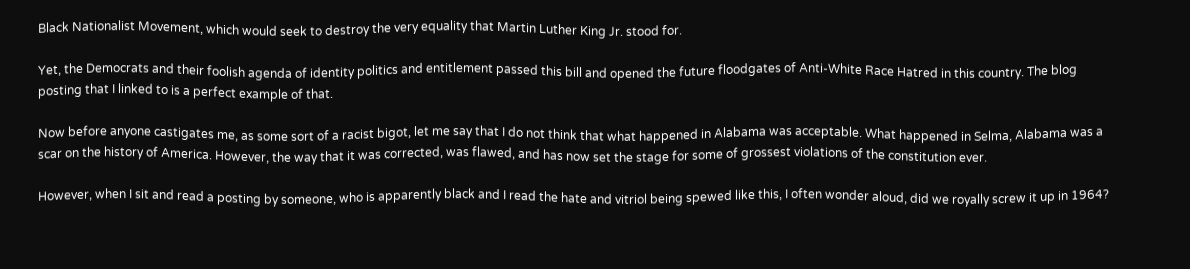Black Nationalist Movement, which would seek to destroy the very equality that Martin Luther King Jr. stood for.

Yet, the Democrats and their foolish agenda of identity politics and entitlement passed this bill and opened the future floodgates of Anti-White Race Hatred in this country. The blog posting that I linked to is a perfect example of that.

Now before anyone castigates me, as some sort of a racist bigot, let me say that I do not think that what happened in Alabama was acceptable. What happened in Selma, Alabama was a scar on the history of America. However, the way that it was corrected, was flawed, and has now set the stage for some of grossest violations of the constitution ever.

However, when I sit and read a posting by someone, who is apparently black and I read the hate and vitriol being spewed like this, I often wonder aloud, did we royally screw it up in 1964?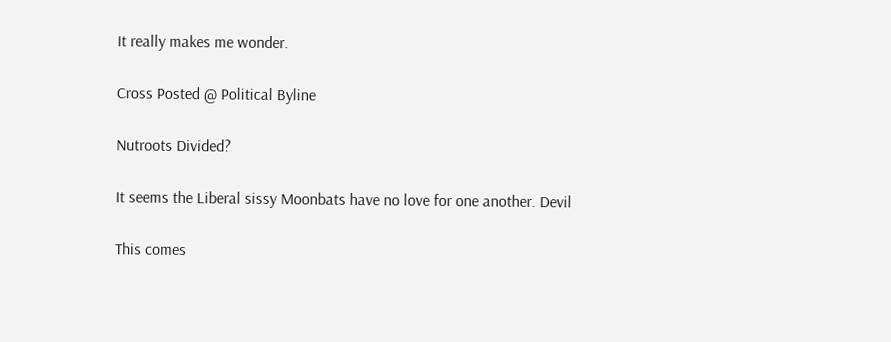It really makes me wonder.

Cross Posted @ Political Byline

Nutroots Divided?

It seems the Liberal sissy Moonbats have no love for one another. Devil

This comes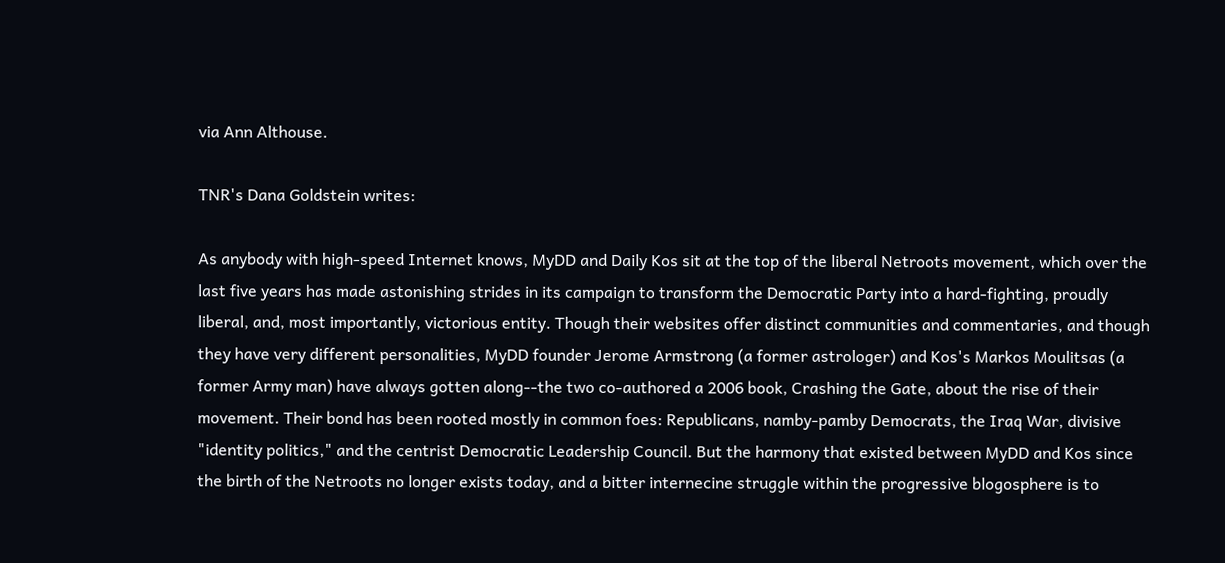via Ann Althouse.

TNR's Dana Goldstein writes:

As anybody with high-speed Internet knows, MyDD and Daily Kos sit at the top of the liberal Netroots movement, which over the last five years has made astonishing strides in its campaign to transform the Democratic Party into a hard-fighting, proudly liberal, and, most importantly, victorious entity. Though their websites offer distinct communities and commentaries, and though they have very different personalities, MyDD founder Jerome Armstrong (a former astrologer) and Kos's Markos Moulitsas (a former Army man) have always gotten along--the two co-authored a 2006 book, Crashing the Gate, about the rise of their movement. Their bond has been rooted mostly in common foes: Republicans, namby-pamby Democrats, the Iraq War, divisive "identity politics," and the centrist Democratic Leadership Council. But the harmony that existed between MyDD and Kos since the birth of the Netroots no longer exists today, and a bitter internecine struggle within the progressive blogosphere is to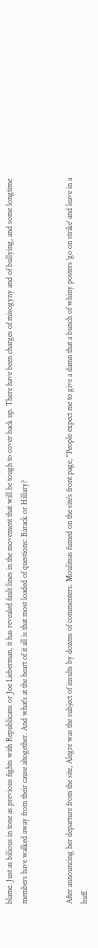blame. Just as bilious in tone as previous fights with Republicans or Joe Lieberman, it has revealed fault lines in the movement that will be tough to cover back up. There have been charges of misogyny and of bullying, and some longtime members have walked away from their cause altogether. And what's at the heart of it all is that most loaded of questions: Barack or Hillary?


After announcing her departure from the site, Alegre was the subject of insults by dozens of commenters. Moulitsas fumed on the site's front page, "People expect me to give a damn that a bunch of whiny posters 'go on strike' and leave in a huff.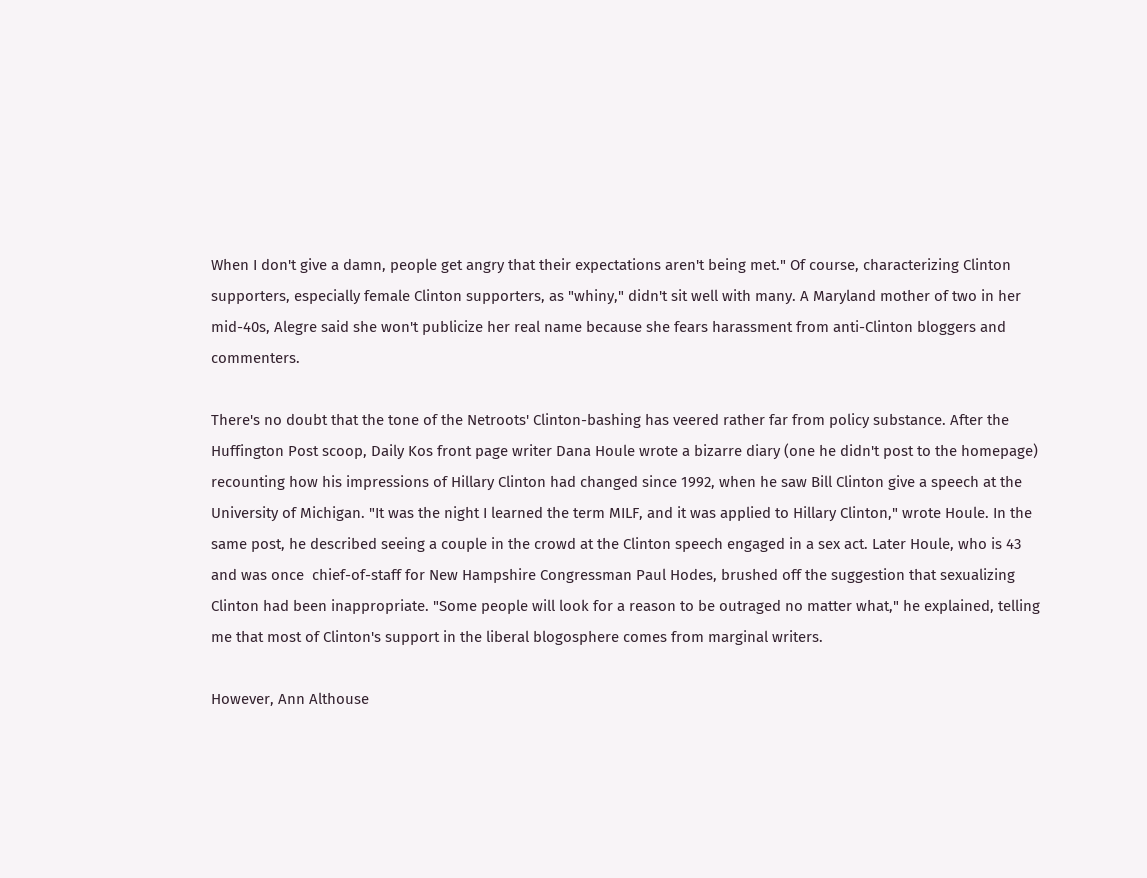When I don't give a damn, people get angry that their expectations aren't being met." Of course, characterizing Clinton supporters, especially female Clinton supporters, as "whiny," didn't sit well with many. A Maryland mother of two in her mid-40s, Alegre said she won't publicize her real name because she fears harassment from anti-Clinton bloggers and commenters.

There's no doubt that the tone of the Netroots' Clinton-bashing has veered rather far from policy substance. After the Huffington Post scoop, Daily Kos front page writer Dana Houle wrote a bizarre diary (one he didn't post to the homepage) recounting how his impressions of Hillary Clinton had changed since 1992, when he saw Bill Clinton give a speech at the University of Michigan. "It was the night I learned the term MILF, and it was applied to Hillary Clinton," wrote Houle. In the same post, he described seeing a couple in the crowd at the Clinton speech engaged in a sex act. Later Houle, who is 43 and was once  chief-of-staff for New Hampshire Congressman Paul Hodes, brushed off the suggestion that sexualizing Clinton had been inappropriate. "Some people will look for a reason to be outraged no matter what," he explained, telling me that most of Clinton's support in the liberal blogosphere comes from marginal writers.

However, Ann Althouse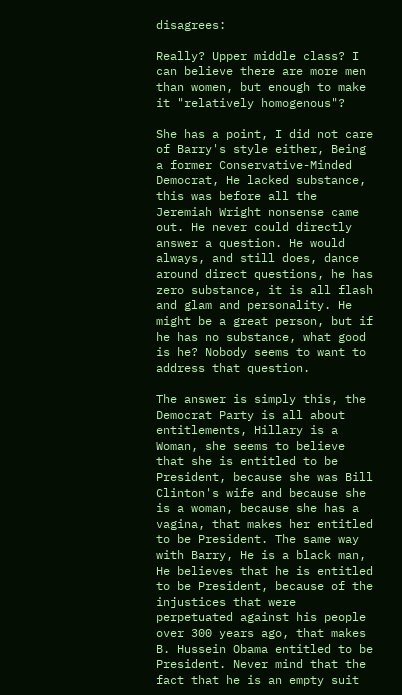disagrees:

Really? Upper middle class? I can believe there are more men than women, but enough to make it "relatively homogenous"?

She has a point, I did not care of Barry's style either, Being a former Conservative-Minded Democrat, He lacked substance, this was before all the Jeremiah Wright nonsense came out. He never could directly answer a question. He would always, and still does, dance around direct questions, he has zero substance, it is all flash and glam and personality. He might be a great person, but if he has no substance, what good is he? Nobody seems to want to address that question.

The answer is simply this, the Democrat Party is all about entitlements, Hillary is a Woman, she seems to believe that she is entitled to be President, because she was Bill Clinton's wife and because she is a woman, because she has a vagina, that makes her entitled to be President. The same way with Barry, He is a black man, He believes that he is entitled to be President, because of the injustices that were perpetuated against his people over 300 years ago, that makes B. Hussein Obama entitled to be President. Never mind that the fact that he is an empty suit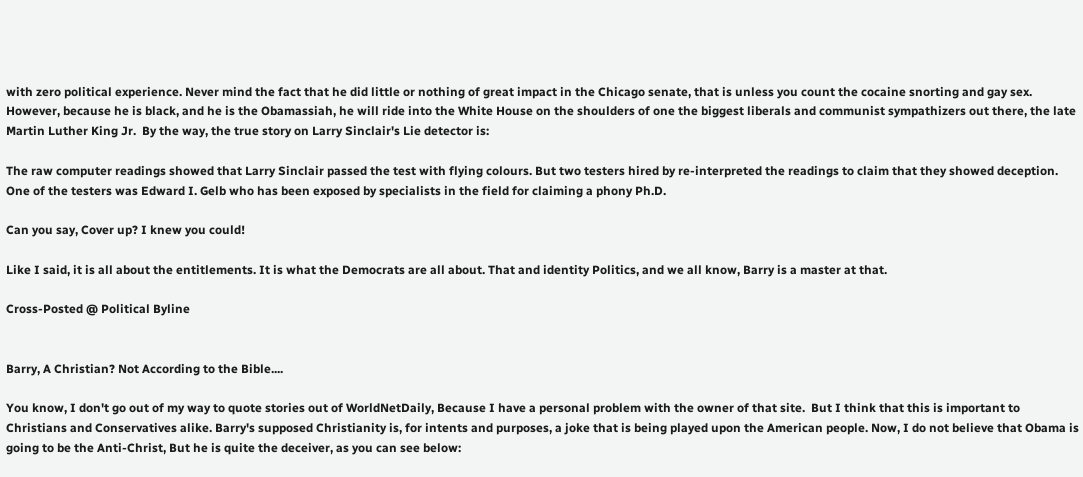with zero political experience. Never mind the fact that he did little or nothing of great impact in the Chicago senate, that is unless you count the cocaine snorting and gay sex.  However, because he is black, and he is the Obamassiah, he will ride into the White House on the shoulders of one the biggest liberals and communist sympathizers out there, the late Martin Luther King Jr.  By the way, the true story on Larry Sinclair's Lie detector is:

The raw computer readings showed that Larry Sinclair passed the test with flying colours. But two testers hired by re-interpreted the readings to claim that they showed deception. One of the testers was Edward I. Gelb who has been exposed by specialists in the field for claiming a phony Ph.D.

Can you say, Cover up? I knew you could!

Like I said, it is all about the entitlements. It is what the Democrats are all about. That and identity Politics, and we all know, Barry is a master at that.

Cross-Posted @ Political Byline


Barry, A Christian? Not According to the Bible....

You know, I don't go out of my way to quote stories out of WorldNetDaily, Because I have a personal problem with the owner of that site.  But I think that this is important to Christians and Conservatives alike. Barry's supposed Christianity is, for intents and purposes, a joke that is being played upon the American people. Now, I do not believe that Obama is going to be the Anti-Christ, But he is quite the deceiver, as you can see below: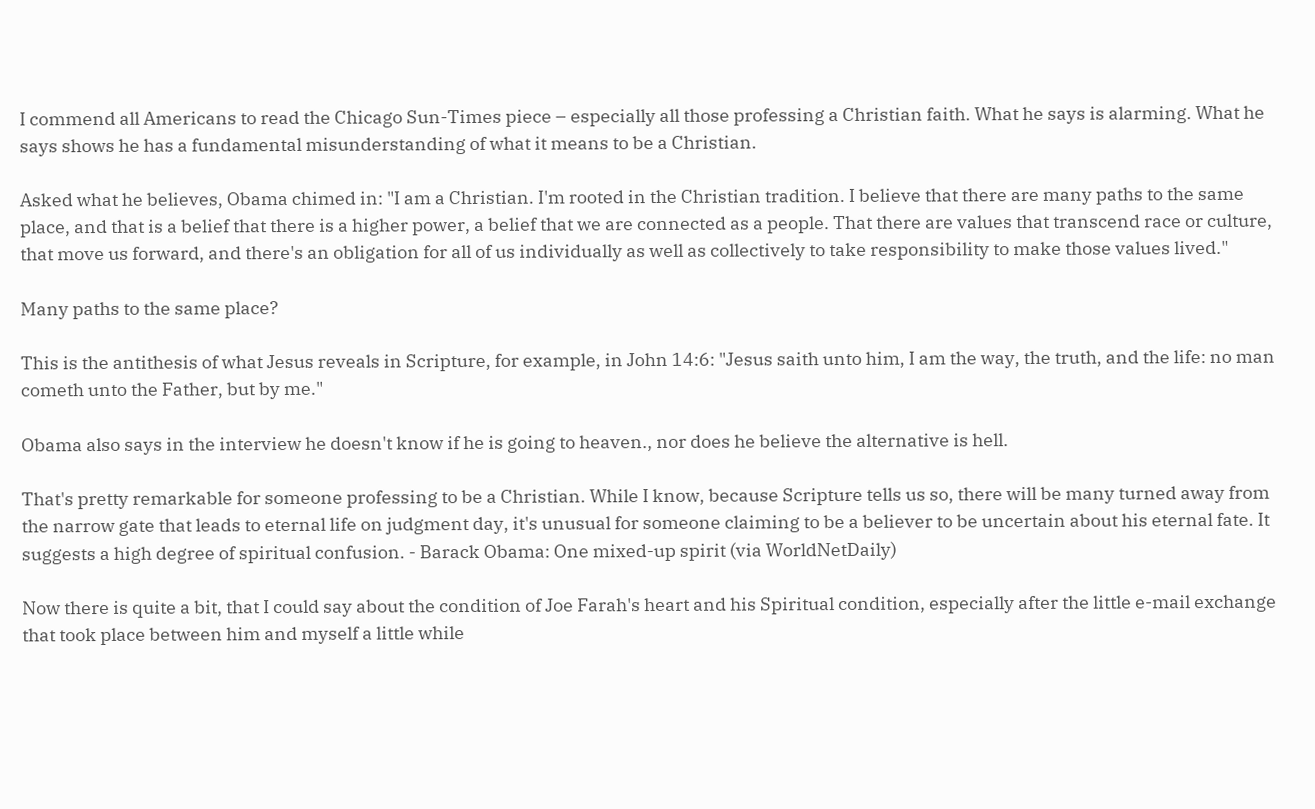I commend all Americans to read the Chicago Sun-Times piece – especially all those professing a Christian faith. What he says is alarming. What he says shows he has a fundamental misunderstanding of what it means to be a Christian.

Asked what he believes, Obama chimed in: "I am a Christian. I'm rooted in the Christian tradition. I believe that there are many paths to the same place, and that is a belief that there is a higher power, a belief that we are connected as a people. That there are values that transcend race or culture, that move us forward, and there's an obligation for all of us individually as well as collectively to take responsibility to make those values lived."

Many paths to the same place?

This is the antithesis of what Jesus reveals in Scripture, for example, in John 14:6: "Jesus saith unto him, I am the way, the truth, and the life: no man cometh unto the Father, but by me."

Obama also says in the interview he doesn't know if he is going to heaven., nor does he believe the alternative is hell.

That's pretty remarkable for someone professing to be a Christian. While I know, because Scripture tells us so, there will be many turned away from the narrow gate that leads to eternal life on judgment day, it's unusual for someone claiming to be a believer to be uncertain about his eternal fate. It suggests a high degree of spiritual confusion. - Barack Obama: One mixed-up spirit (via WorldNetDaily)

Now there is quite a bit, that I could say about the condition of Joe Farah's heart and his Spiritual condition, especially after the little e-mail exchange that took place between him and myself a little while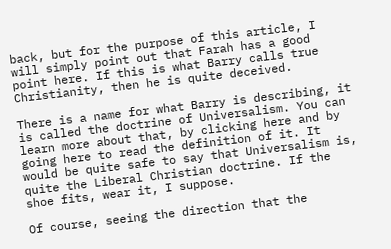back, but for the purpose of this article, I will simply point out that Farah has a good point here. If this is what Barry calls true Christianity, then he is quite deceived.

There is a name for what Barry is describing, it is called the doctrine of Universalism. You can learn more about that, by clicking here and by going here to read the definition of it. It would be quite safe to say that Universalism is, quite the Liberal Christian doctrine. If the shoe fits, wear it, I suppose.

Of course, seeing the direction that the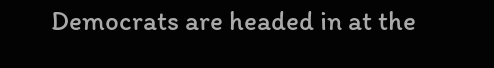Democrats are headed in at the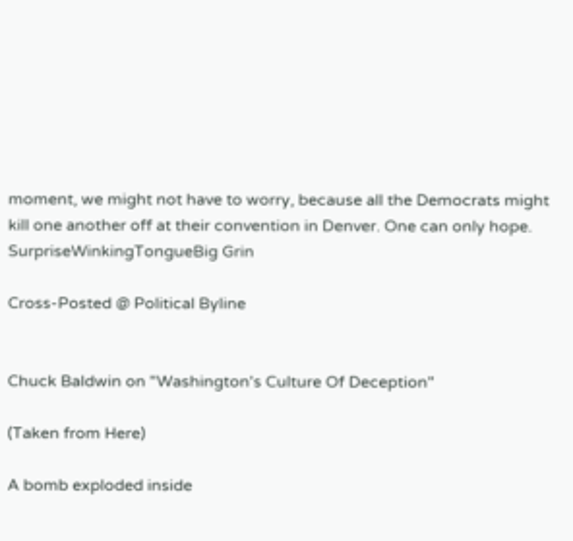moment, we might not have to worry, because all the Democrats might kill one another off at their convention in Denver. One can only hope. SurpriseWinkingTongueBig Grin

Cross-Posted @ Political Byline


Chuck Baldwin on "Washington's Culture Of Deception"

(Taken from Here)

A bomb exploded inside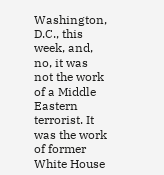Washington, D.C., this week, and, no, it was not the work of a Middle Eastern terrorist. It was the work of former White House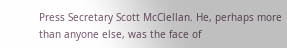Press Secretary Scott McClellan. He, perhaps more than anyone else, was the face of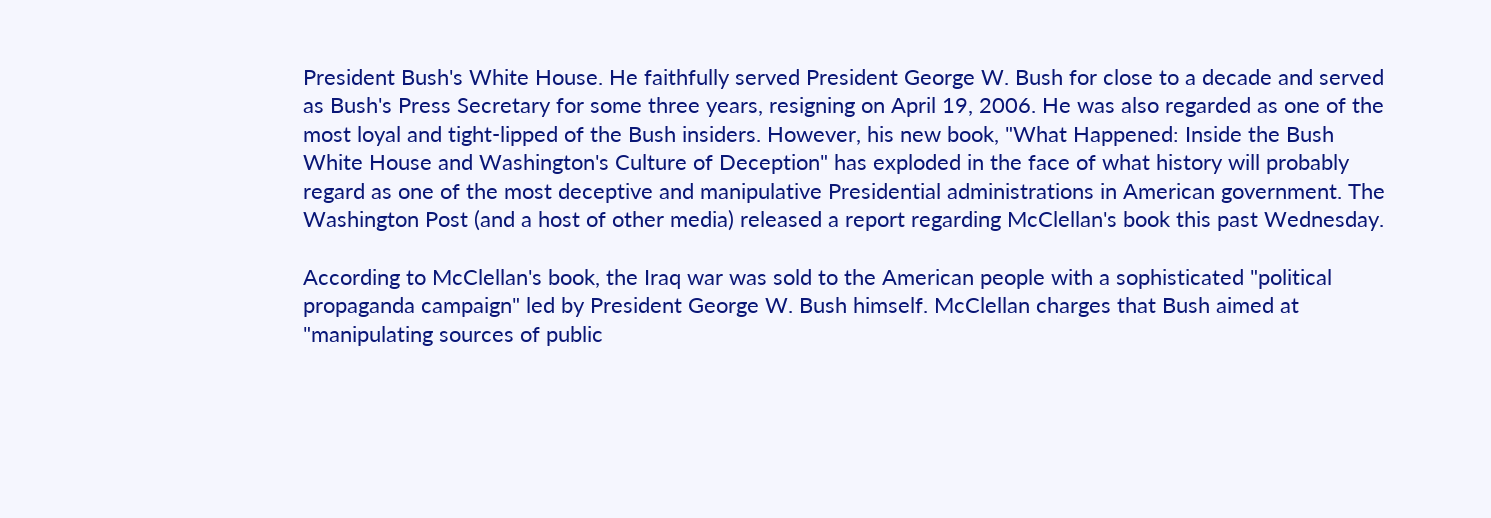President Bush's White House. He faithfully served President George W. Bush for close to a decade and served as Bush's Press Secretary for some three years, resigning on April 19, 2006. He was also regarded as one of the most loyal and tight-lipped of the Bush insiders. However, his new book, "What Happened: Inside the Bush White House and Washington's Culture of Deception" has exploded in the face of what history will probably regard as one of the most deceptive and manipulative Presidential administrations in American government. The Washington Post (and a host of other media) released a report regarding McClellan's book this past Wednesday.

According to McClellan's book, the Iraq war was sold to the American people with a sophisticated "political propaganda campaign" led by President George W. Bush himself. McClellan charges that Bush aimed at "manipulating sources of public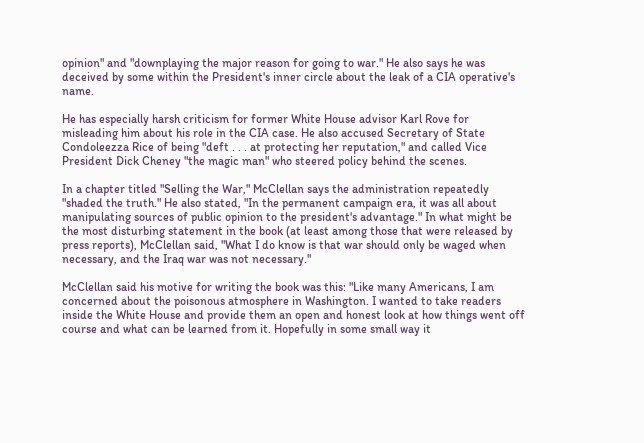opinion" and "downplaying the major reason for going to war." He also says he was deceived by some within the President's inner circle about the leak of a CIA operative's name.

He has especially harsh criticism for former White House advisor Karl Rove for misleading him about his role in the CIA case. He also accused Secretary of State Condoleezza Rice of being "deft . . . at protecting her reputation," and called Vice President Dick Cheney "the magic man" who steered policy behind the scenes.

In a chapter titled "Selling the War," McClellan says the administration repeatedly "shaded the truth." He also stated, "In the permanent campaign era, it was all about manipulating sources of public opinion to the president's advantage." In what might be the most disturbing statement in the book (at least among those that were released by press reports), McClellan said, "What I do know is that war should only be waged when necessary, and the Iraq war was not necessary."

McClellan said his motive for writing the book was this: "Like many Americans, I am concerned about the poisonous atmosphere in Washington. I wanted to take readers inside the White House and provide them an open and honest look at how things went off course and what can be learned from it. Hopefully in some small way it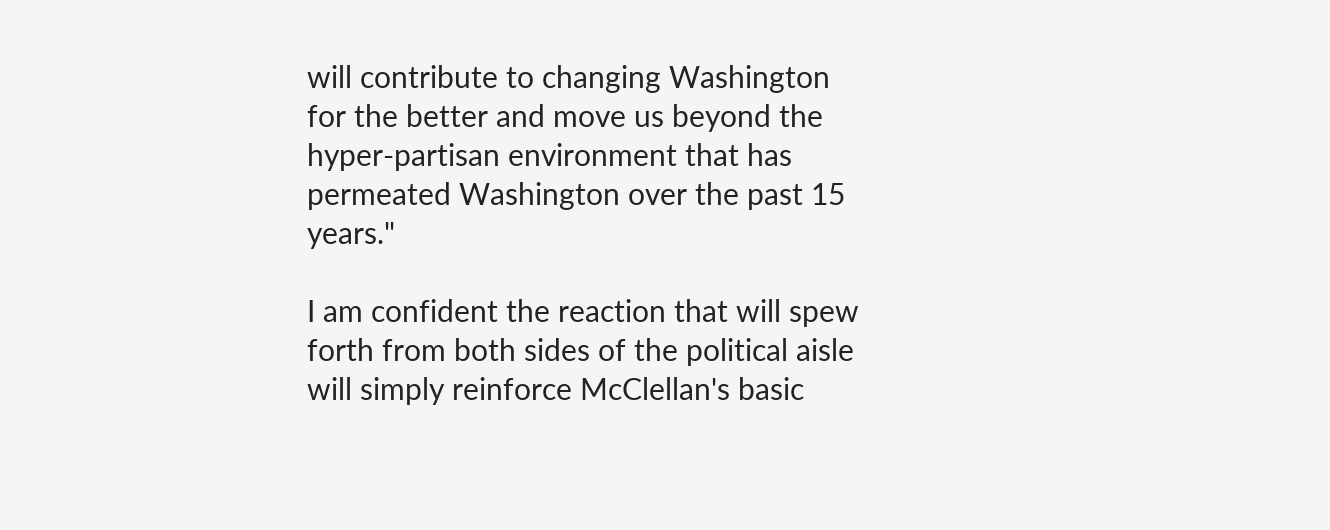will contribute to changing Washington for the better and move us beyond the hyper-partisan environment that has permeated Washington over the past 15 years."

I am confident the reaction that will spew forth from both sides of the political aisle will simply reinforce McClellan's basic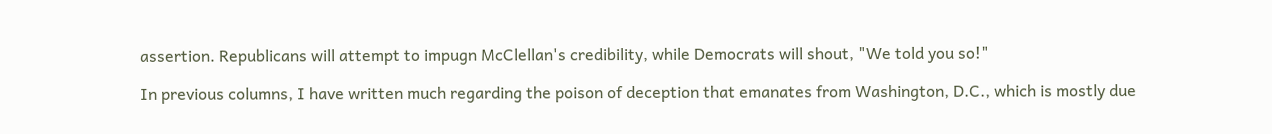assertion. Republicans will attempt to impugn McClellan's credibility, while Democrats will shout, "We told you so!"

In previous columns, I have written much regarding the poison of deception that emanates from Washington, D.C., which is mostly due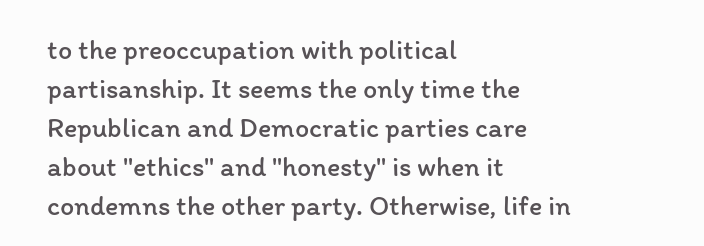to the preoccupation with political partisanship. It seems the only time the Republican and Democratic parties care about "ethics" and "honesty" is when it condemns the other party. Otherwise, life in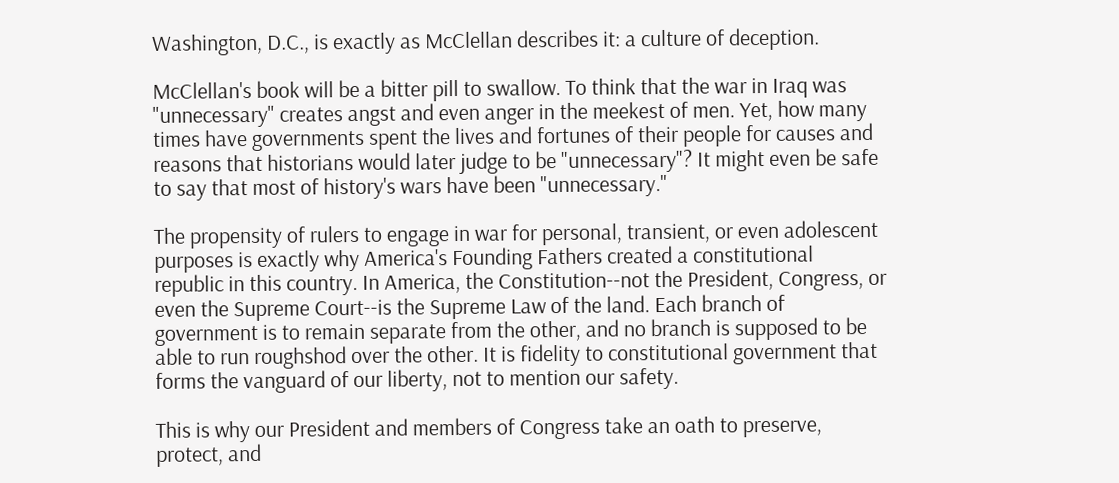Washington, D.C., is exactly as McClellan describes it: a culture of deception.

McClellan's book will be a bitter pill to swallow. To think that the war in Iraq was "unnecessary" creates angst and even anger in the meekest of men. Yet, how many times have governments spent the lives and fortunes of their people for causes and reasons that historians would later judge to be "unnecessary"? It might even be safe to say that most of history's wars have been "unnecessary."

The propensity of rulers to engage in war for personal, transient, or even adolescent purposes is exactly why America's Founding Fathers created a constitutional republic in this country. In America, the Constitution--not the President, Congress, or even the Supreme Court--is the Supreme Law of the land. Each branch of government is to remain separate from the other, and no branch is supposed to be able to run roughshod over the other. It is fidelity to constitutional government that forms the vanguard of our liberty, not to mention our safety.

This is why our President and members of Congress take an oath to preserve, protect, and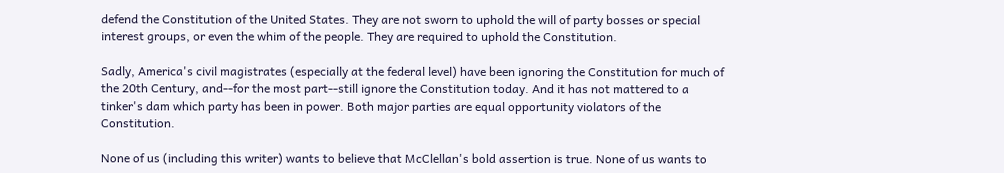defend the Constitution of the United States. They are not sworn to uphold the will of party bosses or special interest groups, or even the whim of the people. They are required to uphold the Constitution.

Sadly, America's civil magistrates (especially at the federal level) have been ignoring the Constitution for much of the 20th Century, and--for the most part--still ignore the Constitution today. And it has not mattered to a tinker's dam which party has been in power. Both major parties are equal opportunity violators of the Constitution.

None of us (including this writer) wants to believe that McClellan's bold assertion is true. None of us wants to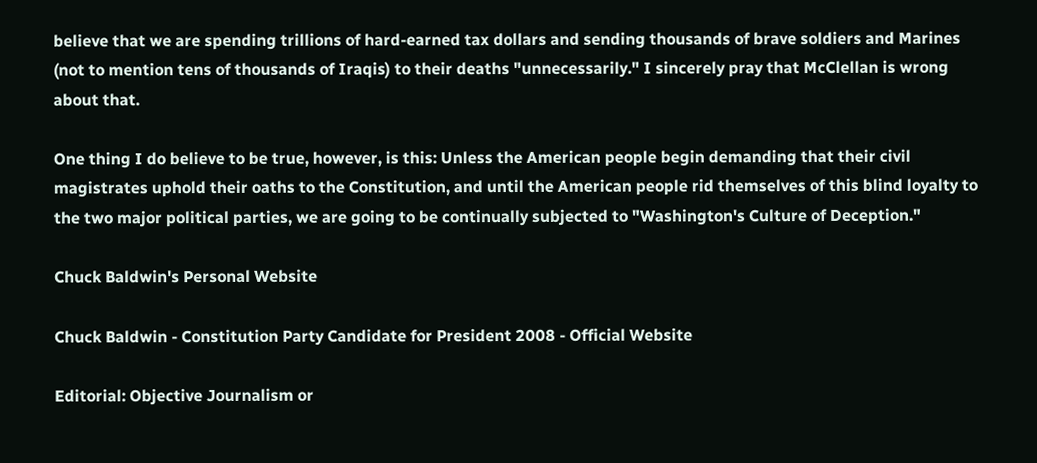believe that we are spending trillions of hard-earned tax dollars and sending thousands of brave soldiers and Marines (not to mention tens of thousands of Iraqis) to their deaths "unnecessarily." I sincerely pray that McClellan is wrong about that.

One thing I do believe to be true, however, is this: Unless the American people begin demanding that their civil magistrates uphold their oaths to the Constitution, and until the American people rid themselves of this blind loyalty to the two major political parties, we are going to be continually subjected to "Washington's Culture of Deception."

Chuck Baldwin's Personal Website

Chuck Baldwin - Constitution Party Candidate for President 2008 - Official Website

Editorial: Objective Journalism or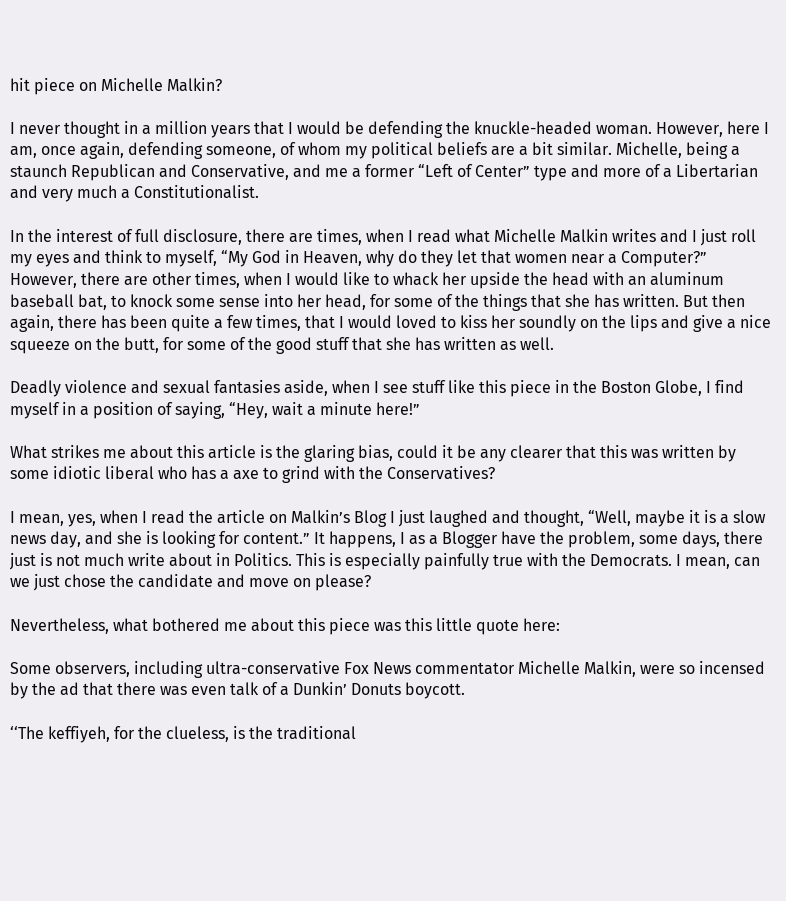hit piece on Michelle Malkin?

I never thought in a million years that I would be defending the knuckle-headed woman. However, here I am, once again, defending someone, of whom my political beliefs are a bit similar. Michelle, being a staunch Republican and Conservative, and me a former “Left of Center” type and more of a Libertarian and very much a Constitutionalist.

In the interest of full disclosure, there are times, when I read what Michelle Malkin writes and I just roll my eyes and think to myself, “My God in Heaven, why do they let that women near a Computer?” However, there are other times, when I would like to whack her upside the head with an aluminum baseball bat, to knock some sense into her head, for some of the things that she has written. But then again, there has been quite a few times, that I would loved to kiss her soundly on the lips and give a nice squeeze on the butt, for some of the good stuff that she has written as well.

Deadly violence and sexual fantasies aside, when I see stuff like this piece in the Boston Globe, I find myself in a position of saying, “Hey, wait a minute here!”

What strikes me about this article is the glaring bias, could it be any clearer that this was written by some idiotic liberal who has a axe to grind with the Conservatives?

I mean, yes, when I read the article on Malkin’s Blog I just laughed and thought, “Well, maybe it is a slow news day, and she is looking for content.” It happens, I as a Blogger have the problem, some days, there just is not much write about in Politics. This is especially painfully true with the Democrats. I mean, can we just chose the candidate and move on please?

Nevertheless, what bothered me about this piece was this little quote here:

Some observers, including ultra-conservative Fox News commentator Michelle Malkin, were so incensed by the ad that there was even talk of a Dunkin’ Donuts boycott.

‘‘The keffiyeh, for the clueless, is the traditional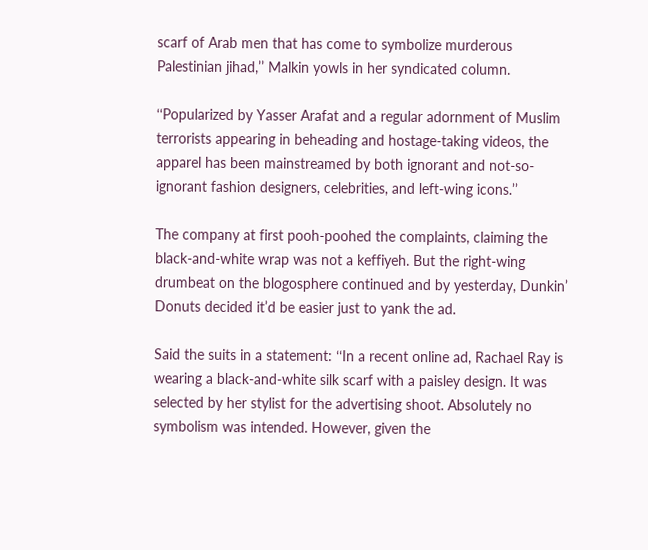scarf of Arab men that has come to symbolize murderous Palestinian jihad,’’ Malkin yowls in her syndicated column.

‘‘Popularized by Yasser Arafat and a regular adornment of Muslim terrorists appearing in beheading and hostage-taking videos, the apparel has been mainstreamed by both ignorant and not-so-ignorant fashion designers, celebrities, and left-wing icons.’’

The company at first pooh-poohed the complaints, claiming the black-and-white wrap was not a keffiyeh. But the right-wing drumbeat on the blogosphere continued and by yesterday, Dunkin’ Donuts decided it’d be easier just to yank the ad.

Said the suits in a statement: ‘‘In a recent online ad, Rachael Ray is wearing a black-and-white silk scarf with a paisley design. It was selected by her stylist for the advertising shoot. Absolutely no symbolism was intended. However, given the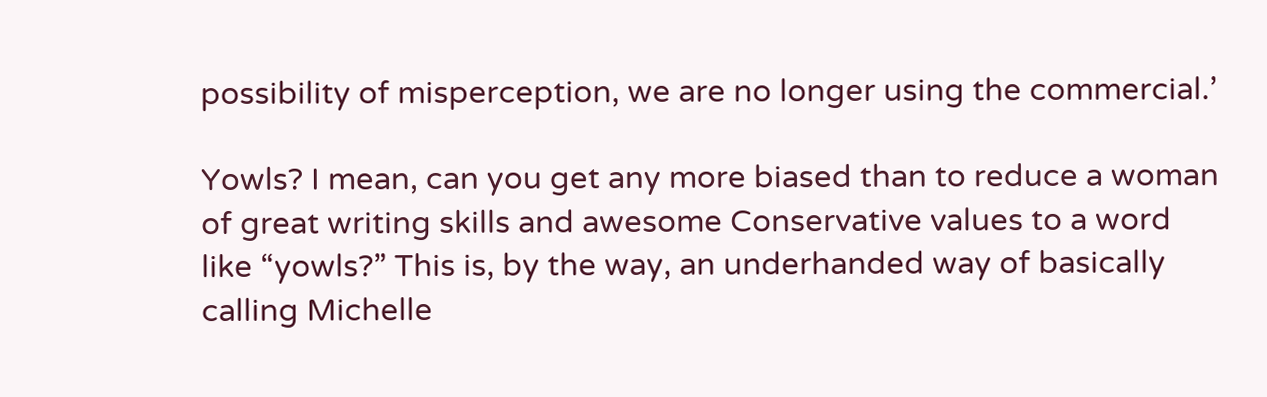possibility of misperception, we are no longer using the commercial.’

Yowls? I mean, can you get any more biased than to reduce a woman of great writing skills and awesome Conservative values to a word like “yowls?” This is, by the way, an underhanded way of basically calling Michelle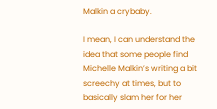Malkin a crybaby.

I mean, I can understand the idea that some people find Michelle Malkin’s writing a bit screechy at times, but to basically slam her for her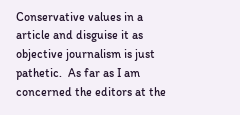Conservative values in a article and disguise it as objective journalism is just pathetic.  As far as I am concerned the editors at the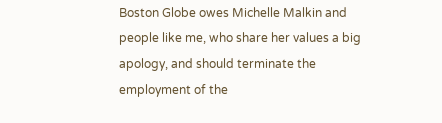Boston Globe owes Michelle Malkin and people like me, who share her values a big apology, and should terminate the employment of the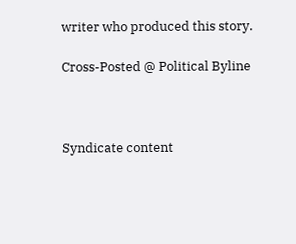writer who produced this story.

Cross-Posted @ Political Byline



Syndicate content